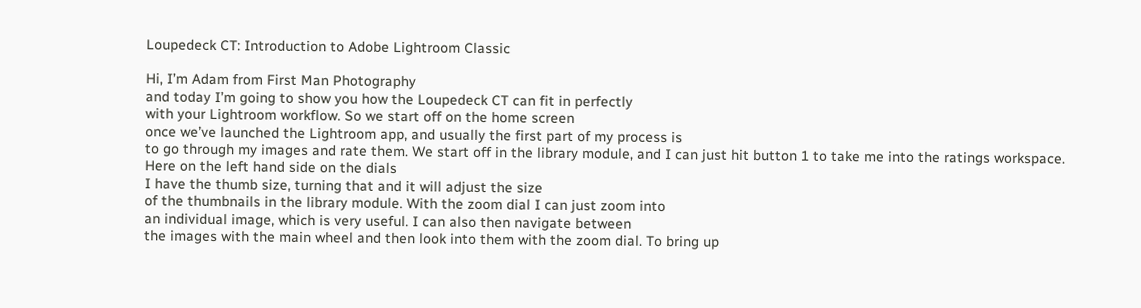Loupedeck CT: Introduction to Adobe Lightroom Classic

Hi, I’m Adam from First Man Photography
and today I’m going to show you how the Loupedeck CT can fit in perfectly
with your Lightroom workflow. So we start off on the home screen
once we’ve launched the Lightroom app, and usually the first part of my process is
to go through my images and rate them. We start off in the library module, and I can just hit button 1 to take me into the ratings workspace. Here on the left hand side on the dials
I have the thumb size, turning that and it will adjust the size
of the thumbnails in the library module. With the zoom dial I can just zoom into
an individual image, which is very useful. I can also then navigate between
the images with the main wheel and then look into them with the zoom dial. To bring up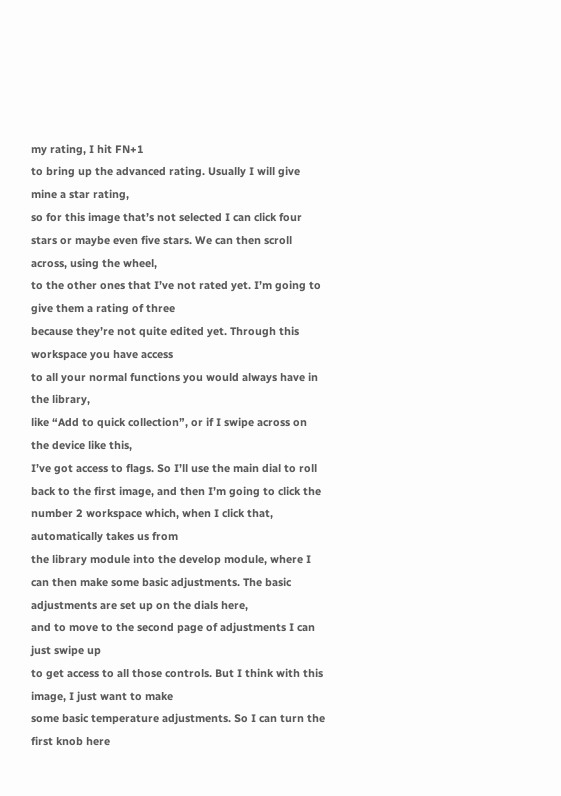my rating, I hit FN+1
to bring up the advanced rating. Usually I will give mine a star rating,
so for this image that’s not selected I can click four stars or maybe even five stars. We can then scroll across, using the wheel,
to the other ones that I’ve not rated yet. I’m going to give them a rating of three
because they’re not quite edited yet. Through this workspace you have access
to all your normal functions you would always have in the library,
like “Add to quick collection”, or if I swipe across on the device like this,
I’ve got access to flags. So I’ll use the main dial to roll back to the first image, and then I’m going to click the number 2 workspace which, when I click that, automatically takes us from
the library module into the develop module, where I can then make some basic adjustments. The basic adjustments are set up on the dials here,
and to move to the second page of adjustments I can just swipe up
to get access to all those controls. But I think with this image, I just want to make
some basic temperature adjustments. So I can turn the first knob here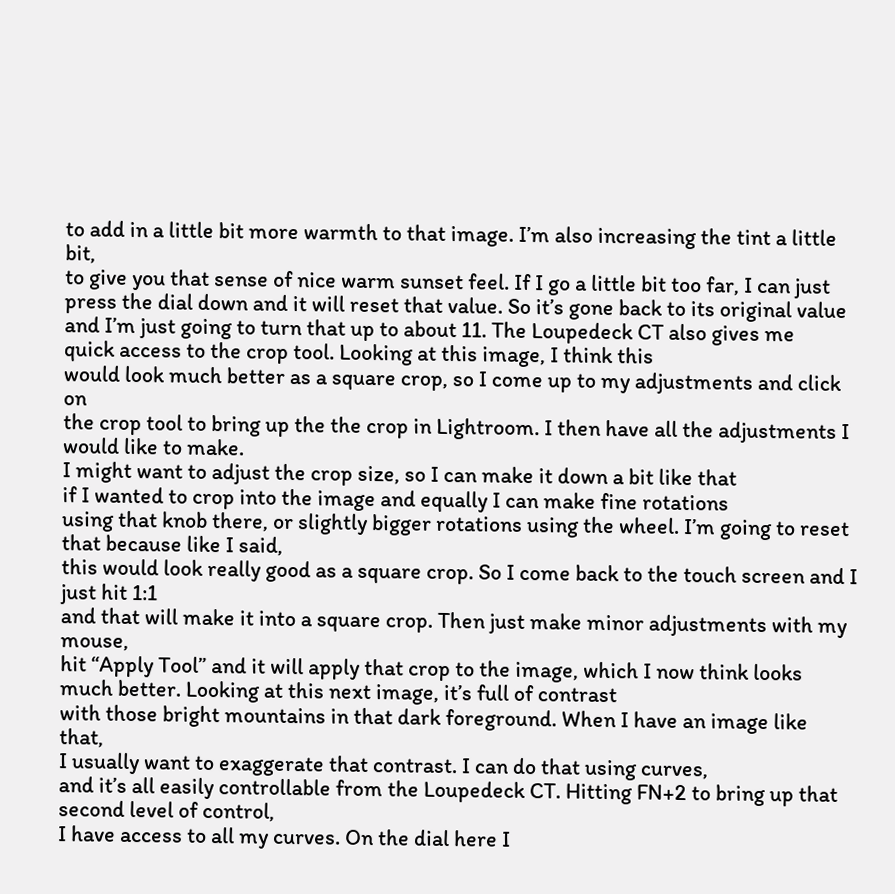to add in a little bit more warmth to that image. I’m also increasing the tint a little bit,
to give you that sense of nice warm sunset feel. If I go a little bit too far, I can just press the dial down and it will reset that value. So it’s gone back to its original value and I’m just going to turn that up to about 11. The Loupedeck CT also gives me
quick access to the crop tool. Looking at this image, I think this
would look much better as a square crop, so I come up to my adjustments and click on
the crop tool to bring up the the crop in Lightroom. I then have all the adjustments I would like to make.
I might want to adjust the crop size, so I can make it down a bit like that
if I wanted to crop into the image and equally I can make fine rotations
using that knob there, or slightly bigger rotations using the wheel. I’m going to reset that because like I said,
this would look really good as a square crop. So I come back to the touch screen and I just hit 1:1
and that will make it into a square crop. Then just make minor adjustments with my mouse,
hit “Apply Tool” and it will apply that crop to the image, which I now think looks much better. Looking at this next image, it’s full of contrast
with those bright mountains in that dark foreground. When I have an image like that,
I usually want to exaggerate that contrast. I can do that using curves,
and it’s all easily controllable from the Loupedeck CT. Hitting FN+2 to bring up that second level of control,
I have access to all my curves. On the dial here I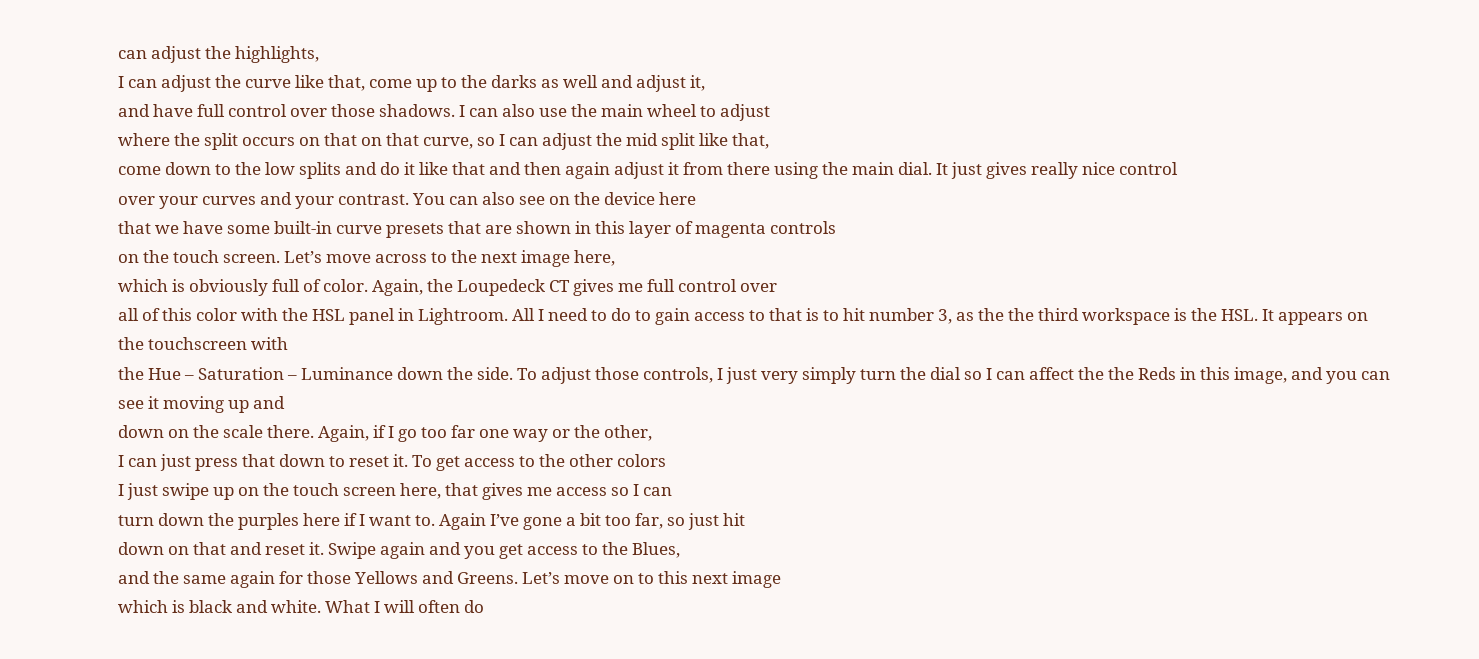can adjust the highlights,
I can adjust the curve like that, come up to the darks as well and adjust it,
and have full control over those shadows. I can also use the main wheel to adjust
where the split occurs on that on that curve, so I can adjust the mid split like that,
come down to the low splits and do it like that and then again adjust it from there using the main dial. It just gives really nice control
over your curves and your contrast. You can also see on the device here
that we have some built-in curve presets that are shown in this layer of magenta controls
on the touch screen. Let’s move across to the next image here,
which is obviously full of color. Again, the Loupedeck CT gives me full control over
all of this color with the HSL panel in Lightroom. All I need to do to gain access to that is to hit number 3, as the the third workspace is the HSL. It appears on the touchscreen with
the Hue – Saturation – Luminance down the side. To adjust those controls, I just very simply turn the dial so I can affect the the Reds in this image, and you can see it moving up and
down on the scale there. Again, if I go too far one way or the other,
I can just press that down to reset it. To get access to the other colors
I just swipe up on the touch screen here, that gives me access so I can
turn down the purples here if I want to. Again I’ve gone a bit too far, so just hit
down on that and reset it. Swipe again and you get access to the Blues,
and the same again for those Yellows and Greens. Let’s move on to this next image
which is black and white. What I will often do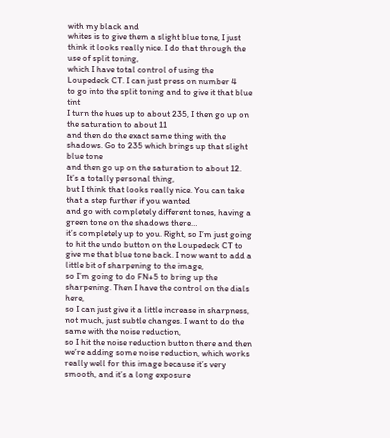with my black and
whites is to give them a slight blue tone, I just think it looks really nice. I do that through the use of split toning,
which I have total control of using the Loupedeck CT. I can just press on number 4
to go into the split toning and to give it that blue tint
I turn the hues up to about 235, I then go up on the saturation to about 11
and then do the exact same thing with the shadows. Go to 235 which brings up that slight blue tone
and then go up on the saturation to about 12. It’s a totally personal thing,
but I think that looks really nice. You can take that a step further if you wanted
and go with completely different tones, having a green tone on the shadows there…
it’s completely up to you. Right, so I’m just going to hit the undo button on the Loupedeck CT to give me that blue tone back. I now want to add a little bit of sharpening to the image,
so I’m going to do FN+5 to bring up the sharpening. Then I have the control on the dials here,
so I can just give it a little increase in sharpness, not much, just subtle changes. I want to do the same with the noise reduction,
so I hit the noise reduction button there and then we’re adding some noise reduction, which works really well for this image because it’s very smooth, and it’s a long exposure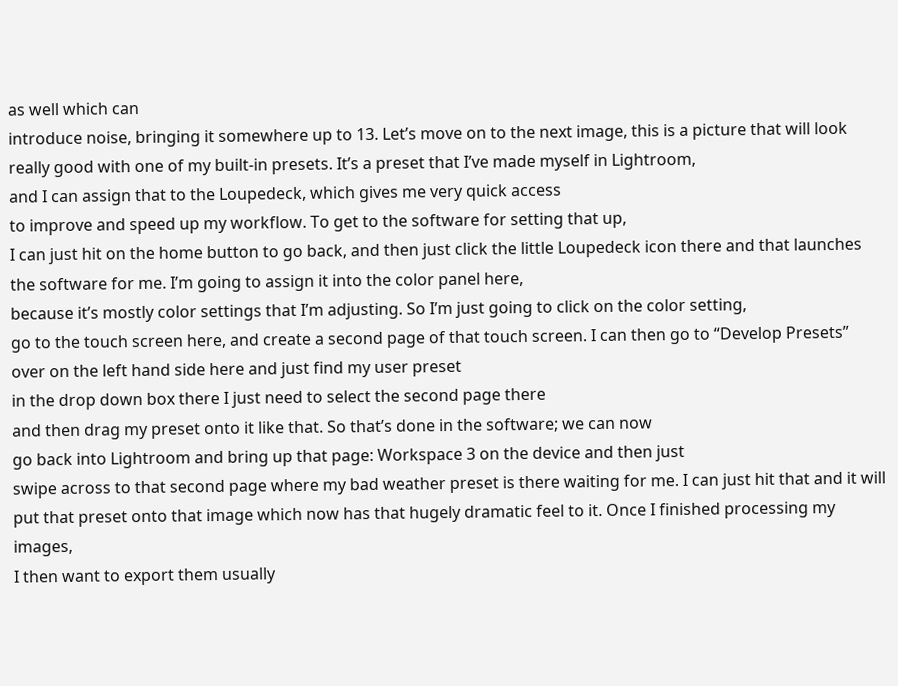as well which can
introduce noise, bringing it somewhere up to 13. Let’s move on to the next image, this is a picture that will look really good with one of my built-in presets. It’s a preset that I’ve made myself in Lightroom,
and I can assign that to the Loupedeck, which gives me very quick access
to improve and speed up my workflow. To get to the software for setting that up,
I can just hit on the home button to go back, and then just click the little Loupedeck icon there and that launches the software for me. I’m going to assign it into the color panel here,
because it’s mostly color settings that I’m adjusting. So I’m just going to click on the color setting,
go to the touch screen here, and create a second page of that touch screen. I can then go to “Develop Presets”
over on the left hand side here and just find my user preset
in the drop down box there I just need to select the second page there
and then drag my preset onto it like that. So that’s done in the software; we can now
go back into Lightroom and bring up that page: Workspace 3 on the device and then just
swipe across to that second page where my bad weather preset is there waiting for me. I can just hit that and it will put that preset onto that image which now has that hugely dramatic feel to it. Once I finished processing my images,
I then want to export them usually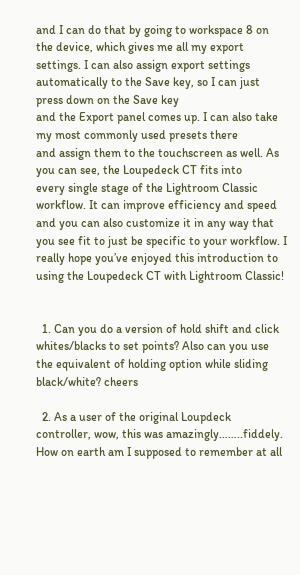and I can do that by going to workspace 8 on the device, which gives me all my export settings. I can also assign export settings
automatically to the Save key, so I can just press down on the Save key
and the Export panel comes up. I can also take my most commonly used presets there
and assign them to the touchscreen as well. As you can see, the Loupedeck CT fits into
every single stage of the Lightroom Classic workflow. It can improve efficiency and speed
and you can also customize it in any way that you see fit to just be specific to your workflow. I really hope you’ve enjoyed this introduction to
using the Loupedeck CT with Lightroom Classic!


  1. Can you do a version of hold shift and click whites/blacks to set points? Also can you use the equivalent of holding option while sliding black/white? cheers

  2. As a user of the original Loupdeck controller, wow, this was amazingly……..fiddely. How on earth am I supposed to remember at all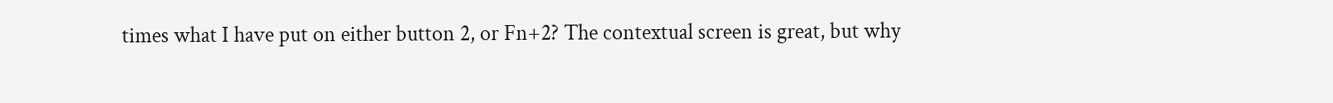times what I have put on either button 2, or Fn+2? The contextual screen is great, but why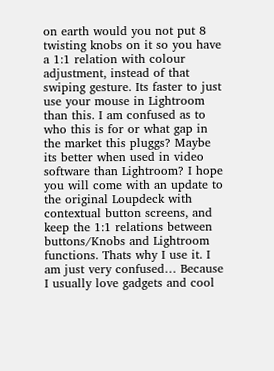on earth would you not put 8 twisting knobs on it so you have a 1:1 relation with colour adjustment, instead of that swiping gesture. Its faster to just use your mouse in Lightroom than this. I am confused as to who this is for or what gap in the market this pluggs? Maybe its better when used in video software than Lightroom? I hope you will come with an update to the original Loupdeck with contextual button screens, and keep the 1:1 relations between buttons/Knobs and Lightroom functions. Thats why I use it. I am just very confused… Because I usually love gadgets and cool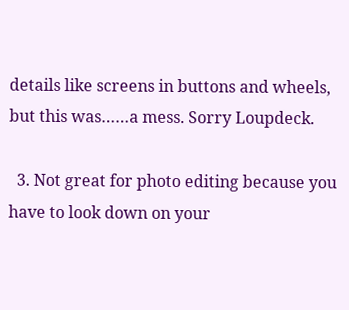details like screens in buttons and wheels, but this was……a mess. Sorry Loupdeck.

  3. Not great for photo editing because you have to look down on your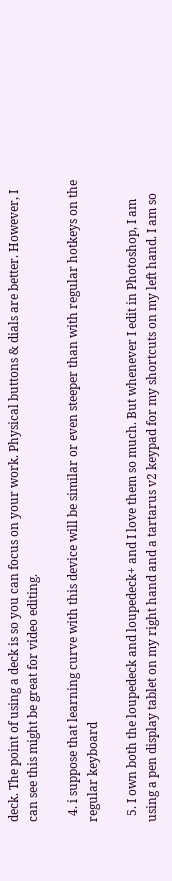deck. The point of using a deck is so you can focus on your work. Physical buttons & dials are better. However, I can see this might be great for video editing.

  4. i suppose that learning curve with this device will be similar or even steeper than with regular hotkeys on the regular keyboard

  5. I own both the loupedeck and loupedeck+ and I love them so much. But whenever I edit in Photoshop, I am using a pen display tablet on my right hand and a tartarus v2 keypad for my shortcuts on my left hand. I am so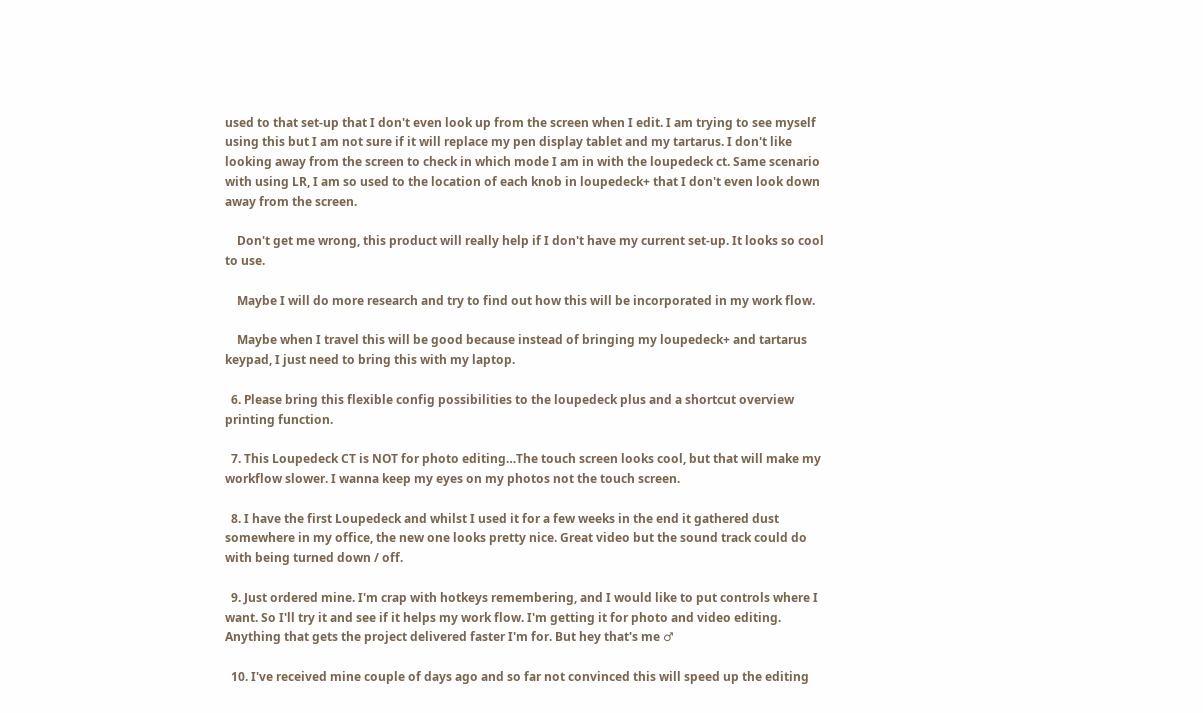used to that set-up that I don't even look up from the screen when I edit. I am trying to see myself using this but I am not sure if it will replace my pen display tablet and my tartarus. I don't like looking away from the screen to check in which mode I am in with the loupedeck ct. Same scenario with using LR, I am so used to the location of each knob in loupedeck+ that I don't even look down away from the screen.

    Don't get me wrong, this product will really help if I don't have my current set-up. It looks so cool to use.

    Maybe I will do more research and try to find out how this will be incorporated in my work flow.

    Maybe when I travel this will be good because instead of bringing my loupedeck+ and tartarus keypad, I just need to bring this with my laptop.

  6. Please bring this flexible config possibilities to the loupedeck plus and a shortcut overview printing function.

  7. This Loupedeck CT is NOT for photo editing…The touch screen looks cool, but that will make my workflow slower. I wanna keep my eyes on my photos not the touch screen.

  8. I have the first Loupedeck and whilst I used it for a few weeks in the end it gathered dust somewhere in my office, the new one looks pretty nice. Great video but the sound track could do with being turned down / off.

  9. Just ordered mine. I'm crap with hotkeys remembering, and I would like to put controls where I want. So I'll try it and see if it helps my work flow. I'm getting it for photo and video editing. Anything that gets the project delivered faster I'm for. But hey that's me ♂

  10. I've received mine couple of days ago and so far not convinced this will speed up the editing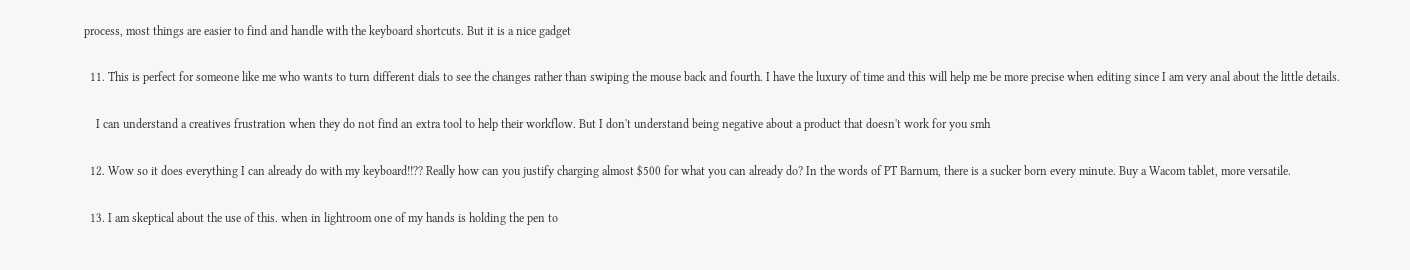process, most things are easier to find and handle with the keyboard shortcuts. But it is a nice gadget

  11. This is perfect for someone like me who wants to turn different dials to see the changes rather than swiping the mouse back and fourth. I have the luxury of time and this will help me be more precise when editing since I am very anal about the little details.

    I can understand a creatives frustration when they do not find an extra tool to help their workflow. But I don't understand being negative about a product that doesn't work for you smh

  12. Wow so it does everything I can already do with my keyboard!!?? Really how can you justify charging almost $500 for what you can already do? In the words of PT Barnum, there is a sucker born every minute. Buy a Wacom tablet, more versatile.

  13. I am skeptical about the use of this. when in lightroom one of my hands is holding the pen to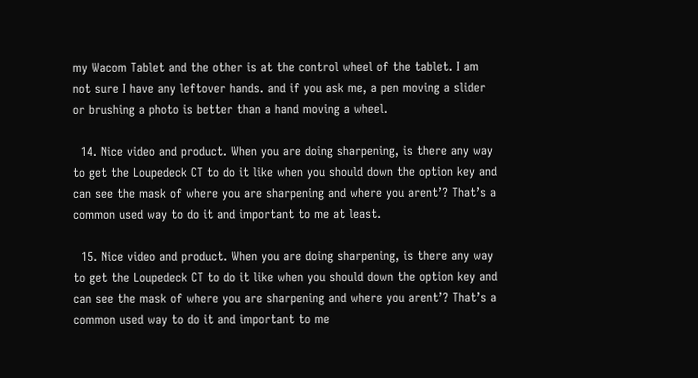my Wacom Tablet and the other is at the control wheel of the tablet. I am not sure I have any leftover hands. and if you ask me, a pen moving a slider or brushing a photo is better than a hand moving a wheel.

  14. Nice video and product. When you are doing sharpening, is there any way to get the Loupedeck CT to do it like when you should down the option key and can see the mask of where you are sharpening and where you arent’? That’s a common used way to do it and important to me at least.

  15. Nice video and product. When you are doing sharpening, is there any way to get the Loupedeck CT to do it like when you should down the option key and can see the mask of where you are sharpening and where you arent’? That’s a common used way to do it and important to me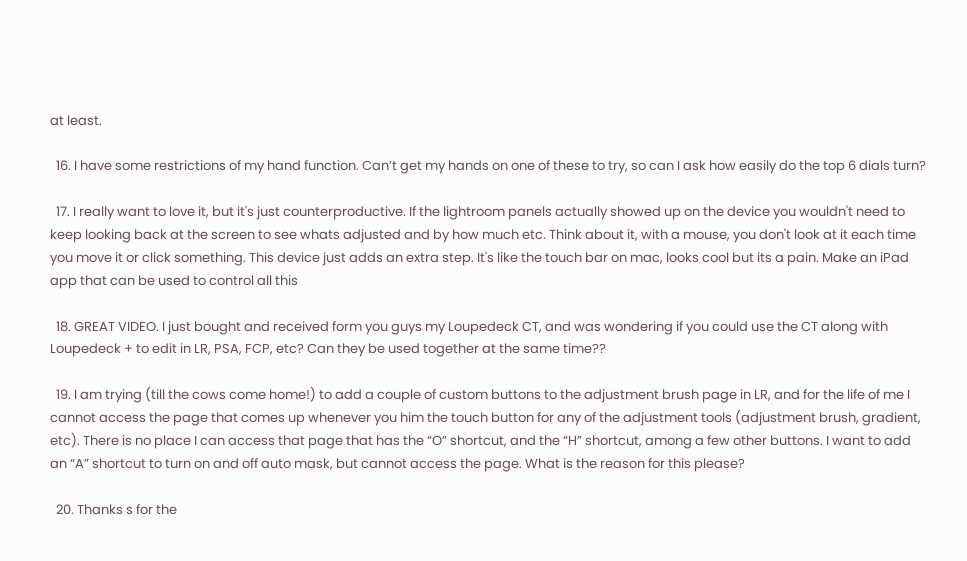at least.

  16. I have some restrictions of my hand function. Can’t get my hands on one of these to try, so can I ask how easily do the top 6 dials turn?

  17. I really want to love it, but it's just counterproductive. If the lightroom panels actually showed up on the device you wouldn't need to keep looking back at the screen to see whats adjusted and by how much etc. Think about it, with a mouse, you don't look at it each time you move it or click something. This device just adds an extra step. It's like the touch bar on mac, looks cool but its a pain. Make an iPad app that can be used to control all this

  18. GREAT VIDEO. I just bought and received form you guys my Loupedeck CT, and was wondering if you could use the CT along with Loupedeck + to edit in LR, PSA, FCP, etc? Can they be used together at the same time??

  19. I am trying (till the cows come home!) to add a couple of custom buttons to the adjustment brush page in LR, and for the life of me I cannot access the page that comes up whenever you him the touch button for any of the adjustment tools (adjustment brush, gradient, etc). There is no place I can access that page that has the “O” shortcut, and the “H” shortcut, among a few other buttons. I want to add an “A” shortcut to turn on and off auto mask, but cannot access the page. What is the reason for this please?

  20. Thanks s for the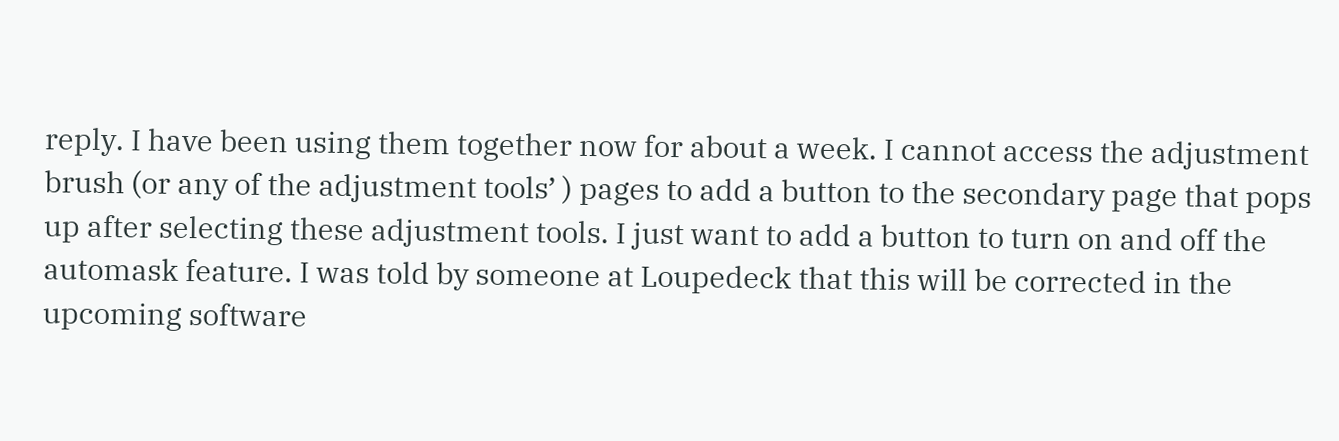reply. I have been using them together now for about a week. I cannot access the adjustment brush (or any of the adjustment tools’ ) pages to add a button to the secondary page that pops up after selecting these adjustment tools. I just want to add a button to turn on and off the automask feature. I was told by someone at Loupedeck that this will be corrected in the upcoming software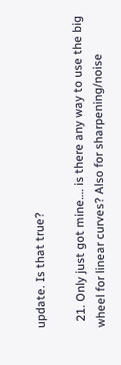update. Is that true?

  21. Only just got mine…. is there any way to use the big wheel for linear curves? Also for sharpening/noise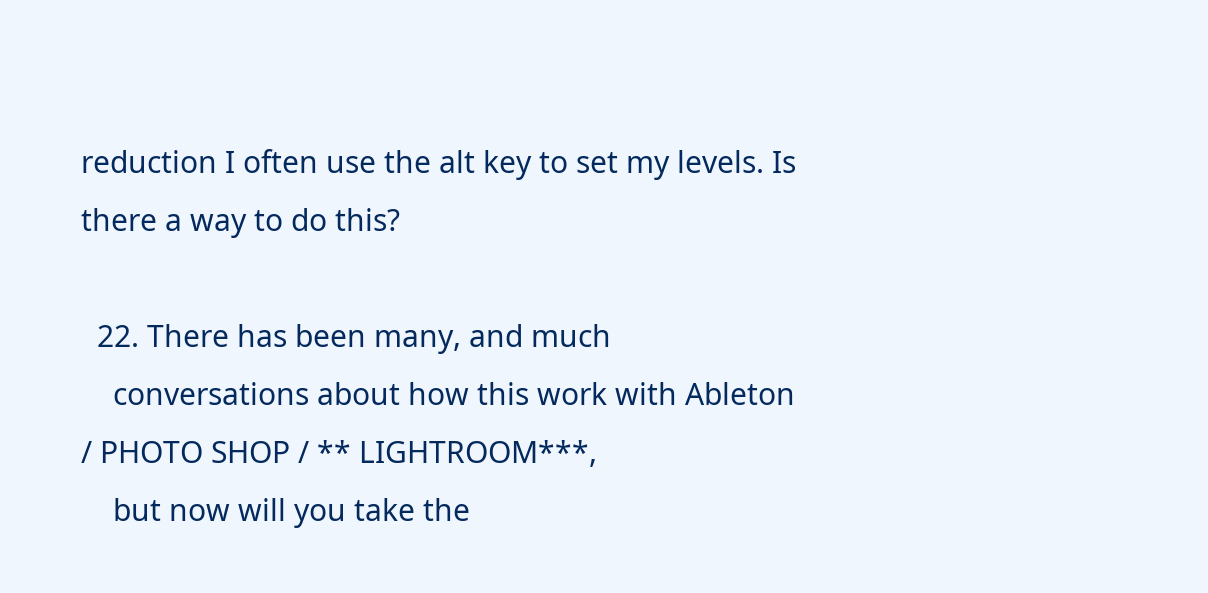reduction I often use the alt key to set my levels. Is there a way to do this?

  22. There has been many, and much
    conversations about how this work with Ableton / PHOTO SHOP / ** LIGHTROOM***,
    but now will you take the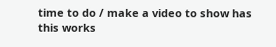time to do / make a video to show has this works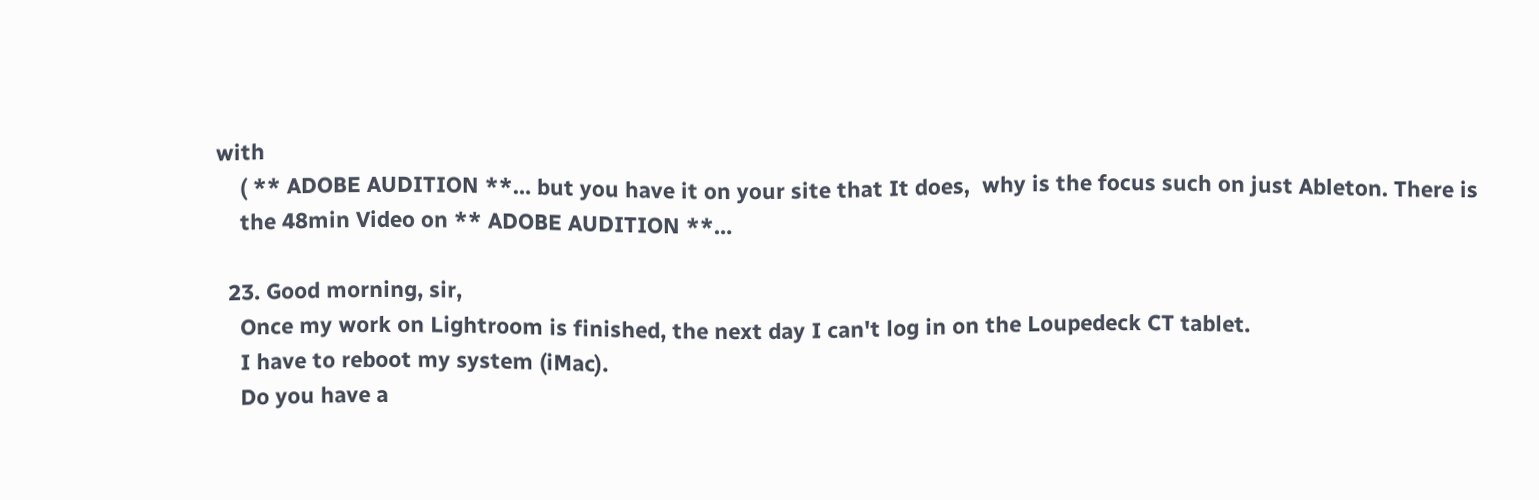with
    ( ** ADOBE AUDITION **… but you have it on your site that It does,  why is the focus such on just Ableton. There is
    the 48min Video on ** ADOBE AUDITION **…

  23. Good morning, sir,
    Once my work on Lightroom is finished, the next day I can't log in on the Loupedeck CT tablet.
    I have to reboot my system (iMac).
    Do you have a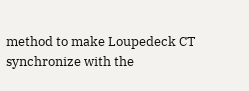method to make Loupedeck CT synchronize with the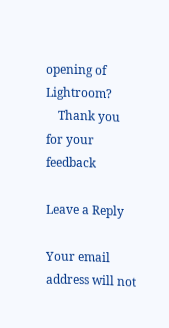opening of Lightroom?
    Thank you for your feedback

Leave a Reply

Your email address will not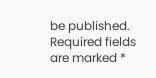be published. Required fields are marked *